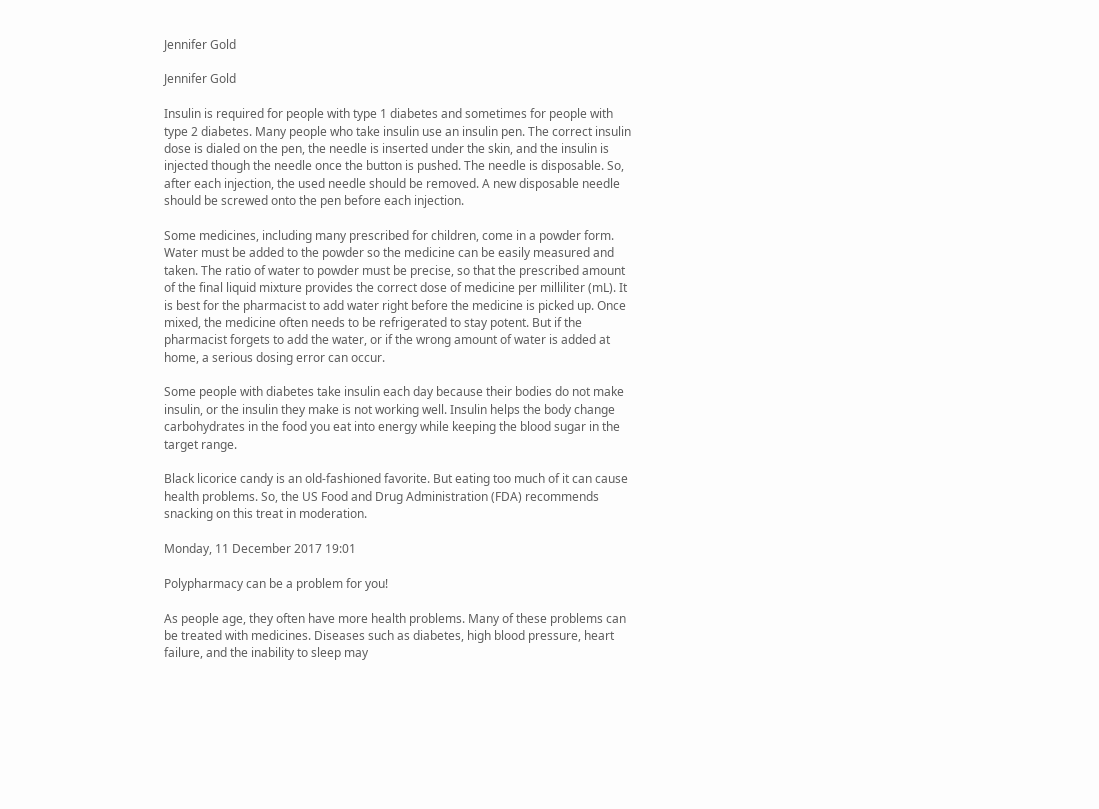Jennifer Gold

Jennifer Gold

Insulin is required for people with type 1 diabetes and sometimes for people with type 2 diabetes. Many people who take insulin use an insulin pen. The correct insulin dose is dialed on the pen, the needle is inserted under the skin, and the insulin is injected though the needle once the button is pushed. The needle is disposable. So, after each injection, the used needle should be removed. A new disposable needle should be screwed onto the pen before each injection.

Some medicines, including many prescribed for children, come in a powder form. Water must be added to the powder so the medicine can be easily measured and taken. The ratio of water to powder must be precise, so that the prescribed amount of the final liquid mixture provides the correct dose of medicine per milliliter (mL). It is best for the pharmacist to add water right before the medicine is picked up. Once mixed, the medicine often needs to be refrigerated to stay potent. But if the pharmacist forgets to add the water, or if the wrong amount of water is added at home, a serious dosing error can occur.

Some people with diabetes take insulin each day because their bodies do not make insulin, or the insulin they make is not working well. Insulin helps the body change carbohydrates in the food you eat into energy while keeping the blood sugar in the target range.

Black licorice candy is an old-fashioned favorite. But eating too much of it can cause health problems. So, the US Food and Drug Administration (FDA) recommends snacking on this treat in moderation.

Monday, 11 December 2017 19:01

Polypharmacy can be a problem for you!

As people age, they often have more health problems. Many of these problems can be treated with medicines. Diseases such as diabetes, high blood pressure, heart failure, and the inability to sleep may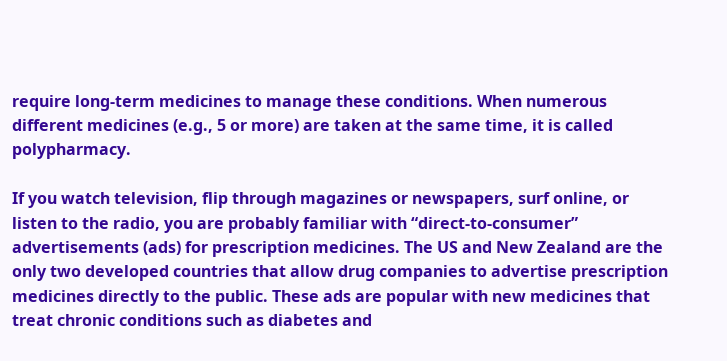require long-term medicines to manage these conditions. When numerous different medicines (e.g., 5 or more) are taken at the same time, it is called polypharmacy.

If you watch television, flip through magazines or newspapers, surf online, or listen to the radio, you are probably familiar with “direct-to-consumer” advertisements (ads) for prescription medicines. The US and New Zealand are the only two developed countries that allow drug companies to advertise prescription medicines directly to the public. These ads are popular with new medicines that treat chronic conditions such as diabetes and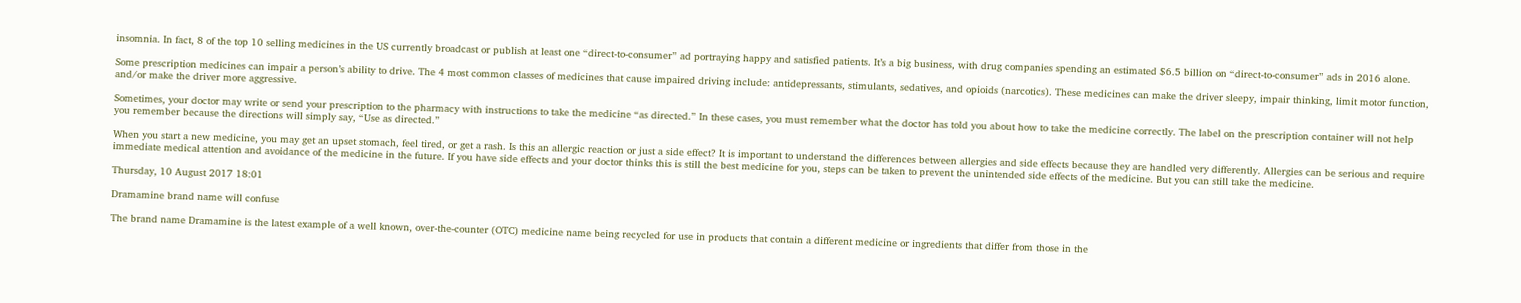insomnia. In fact, 8 of the top 10 selling medicines in the US currently broadcast or publish at least one “direct-to-consumer” ad portraying happy and satisfied patients. It’s a big business, with drug companies spending an estimated $6.5 billion on “direct-to-consumer” ads in 2016 alone.

Some prescription medicines can impair a person’s ability to drive. The 4 most common classes of medicines that cause impaired driving include: antidepressants, stimulants, sedatives, and opioids (narcotics). These medicines can make the driver sleepy, impair thinking, limit motor function, and/or make the driver more aggressive.

Sometimes, your doctor may write or send your prescription to the pharmacy with instructions to take the medicine “as directed.” In these cases, you must remember what the doctor has told you about how to take the medicine correctly. The label on the prescription container will not help you remember because the directions will simply say, “Use as directed.”

When you start a new medicine, you may get an upset stomach, feel tired, or get a rash. Is this an allergic reaction or just a side effect? It is important to understand the differences between allergies and side effects because they are handled very differently. Allergies can be serious and require immediate medical attention and avoidance of the medicine in the future. If you have side effects and your doctor thinks this is still the best medicine for you, steps can be taken to prevent the unintended side effects of the medicine. But you can still take the medicine.

Thursday, 10 August 2017 18:01

Dramamine brand name will confuse

The brand name Dramamine is the latest example of a well known, over-the-counter (OTC) medicine name being recycled for use in products that contain a different medicine or ingredients that differ from those in the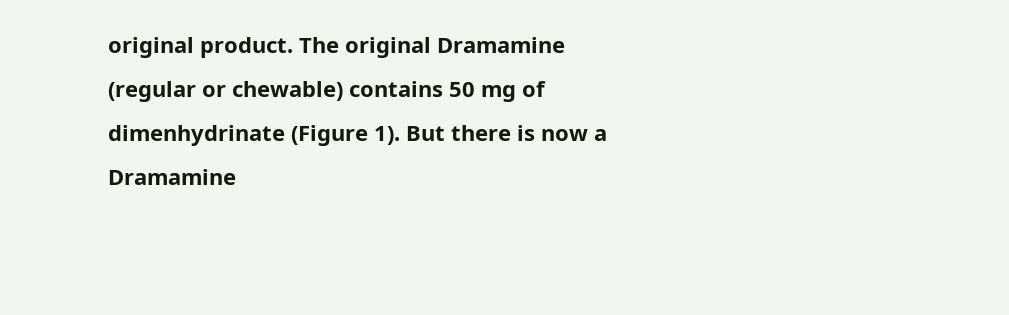original product. The original Dramamine (regular or chewable) contains 50 mg of dimenhydrinate (Figure 1). But there is now a Dramamine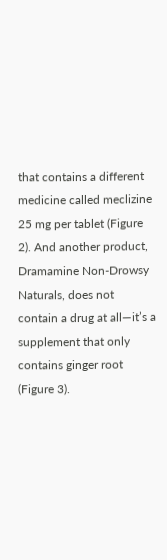that contains a different medicine called meclizine 25 mg per tablet (Figure 2). And another product, Dramamine Non-Drowsy Naturals, does not contain a drug at all—it’s a supplement that only contains ginger root (Figure 3).